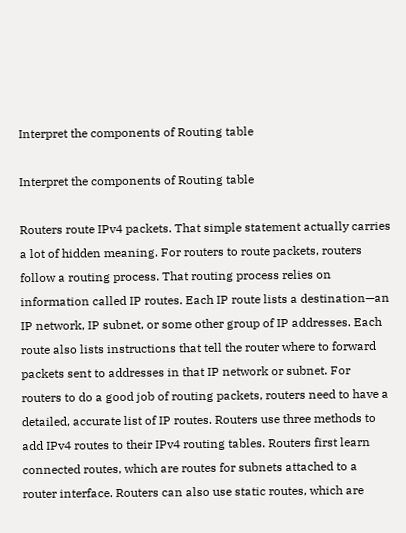Interpret the components of Routing table

Interpret the components of Routing table

Routers route IPv4 packets. That simple statement actually carries a lot of hidden meaning. For routers to route packets, routers follow a routing process. That routing process relies on information called IP routes. Each IP route lists a destination—an IP network, IP subnet, or some other group of IP addresses. Each route also lists instructions that tell the router where to forward packets sent to addresses in that IP network or subnet. For routers to do a good job of routing packets, routers need to have a detailed, accurate list of IP routes. Routers use three methods to add IPv4 routes to their IPv4 routing tables. Routers first learn connected routes, which are routes for subnets attached to a router interface. Routers can also use static routes, which are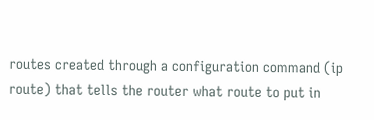routes created through a configuration command (ip route) that tells the router what route to put in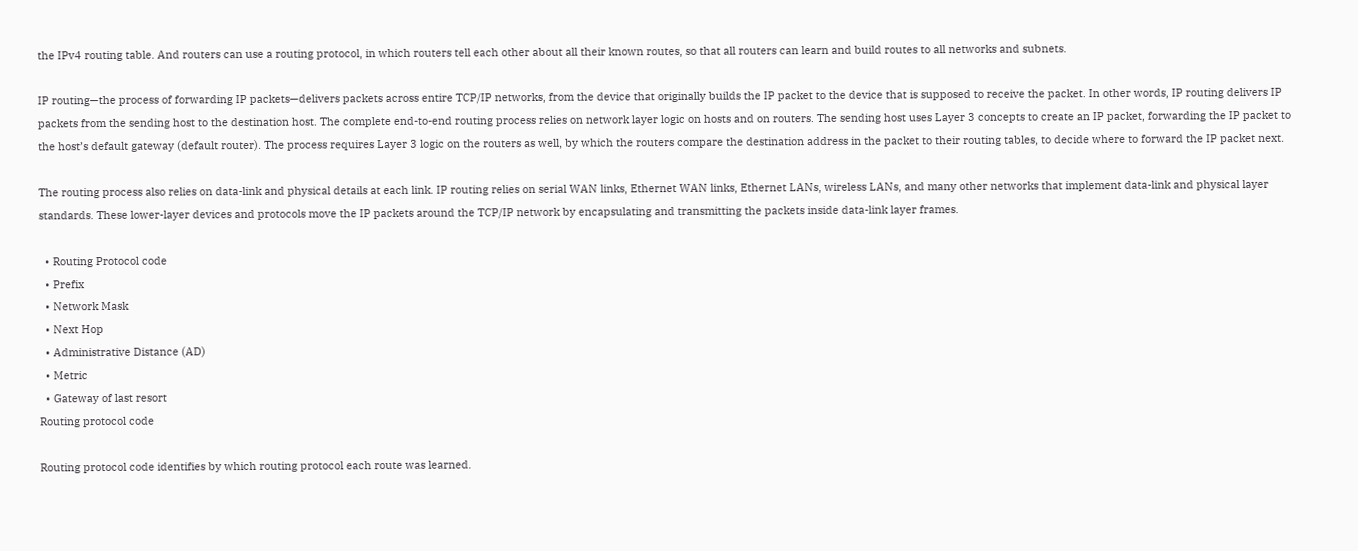the IPv4 routing table. And routers can use a routing protocol, in which routers tell each other about all their known routes, so that all routers can learn and build routes to all networks and subnets.

IP routing—the process of forwarding IP packets—delivers packets across entire TCP/IP networks, from the device that originally builds the IP packet to the device that is supposed to receive the packet. In other words, IP routing delivers IP packets from the sending host to the destination host. The complete end-to-end routing process relies on network layer logic on hosts and on routers. The sending host uses Layer 3 concepts to create an IP packet, forwarding the IP packet to the host’s default gateway (default router). The process requires Layer 3 logic on the routers as well, by which the routers compare the destination address in the packet to their routing tables, to decide where to forward the IP packet next.

The routing process also relies on data-link and physical details at each link. IP routing relies on serial WAN links, Ethernet WAN links, Ethernet LANs, wireless LANs, and many other networks that implement data-link and physical layer standards. These lower-layer devices and protocols move the IP packets around the TCP/IP network by encapsulating and transmitting the packets inside data-link layer frames.

  • Routing Protocol code
  • Prefix
  • Network Mask
  • Next Hop
  • Administrative Distance (AD)
  • Metric
  • Gateway of last resort
Routing protocol code

Routing protocol code identifies by which routing protocol each route was learned.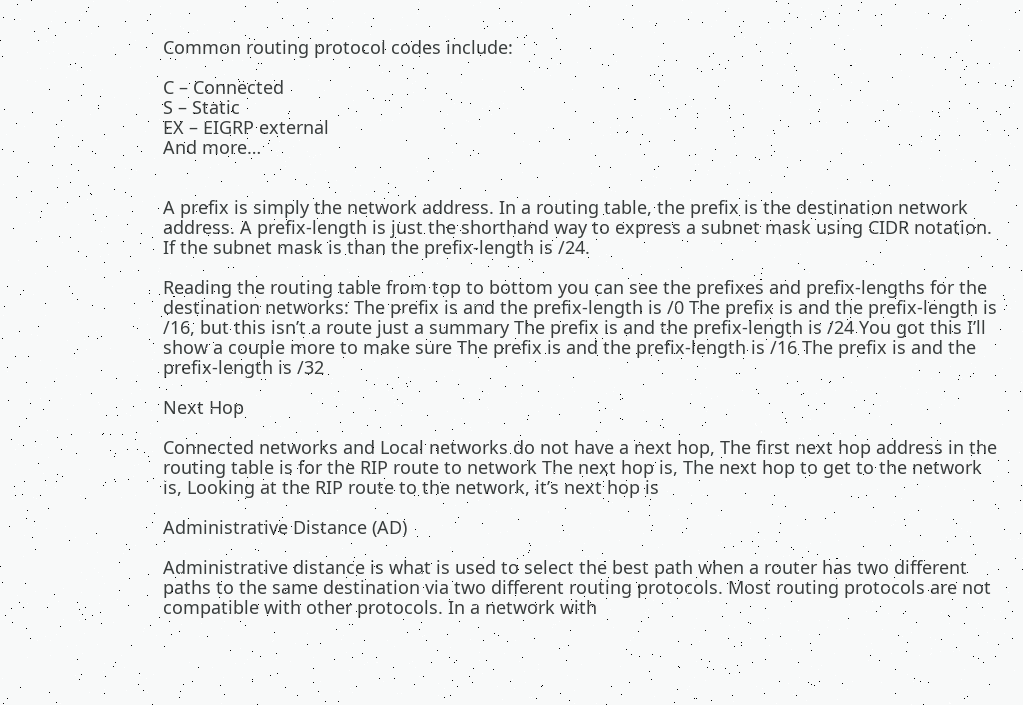Common routing protocol codes include:

C – Connected
S – Static
EX – EIGRP external
And more…


A prefix is simply the network address. In a routing table, the prefix is the destination network address. A prefix-length is just the shorthand way to express a subnet mask using CIDR notation. If the subnet mask is than the prefix-length is /24.

Reading the routing table from top to bottom you can see the prefixes and prefix-lengths for the destination networks: The prefix is and the prefix-length is /0 The prefix is and the prefix-length is /16, but this isn’t a route just a summary The prefix is and the prefix-length is /24 You got this I’ll show a couple more to make sure The prefix is and the prefix-length is /16 The prefix is and the prefix-length is /32

Next Hop

Connected networks and Local networks do not have a next hop, The first next hop address in the routing table is for the RIP route to network The next hop is, The next hop to get to the network is, Looking at the RIP route to the network, it’s next hop is

Administrative Distance (AD)

Administrative distance is what is used to select the best path when a router has two different paths to the same destination via two different routing protocols. Most routing protocols are not compatible with other protocols. In a network with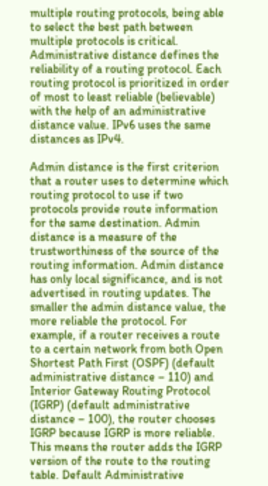multiple routing protocols, being able to select the best path between multiple protocols is critical. Administrative distance defines the reliability of a routing protocol. Each routing protocol is prioritized in order of most to least reliable (believable) with the help of an administrative distance value. IPv6 uses the same distances as IPv4.

Admin distance is the first criterion that a router uses to determine which routing protocol to use if two protocols provide route information for the same destination. Admin distance is a measure of the trustworthiness of the source of the routing information. Admin distance has only local significance, and is not advertised in routing updates. The smaller the admin distance value, the more reliable the protocol. For example, if a router receives a route to a certain network from both Open Shortest Path First (OSPF) (default administrative distance – 110) and Interior Gateway Routing Protocol (IGRP) (default administrative distance – 100), the router chooses IGRP because IGRP is more reliable. This means the router adds the IGRP version of the route to the routing table. Default Administrative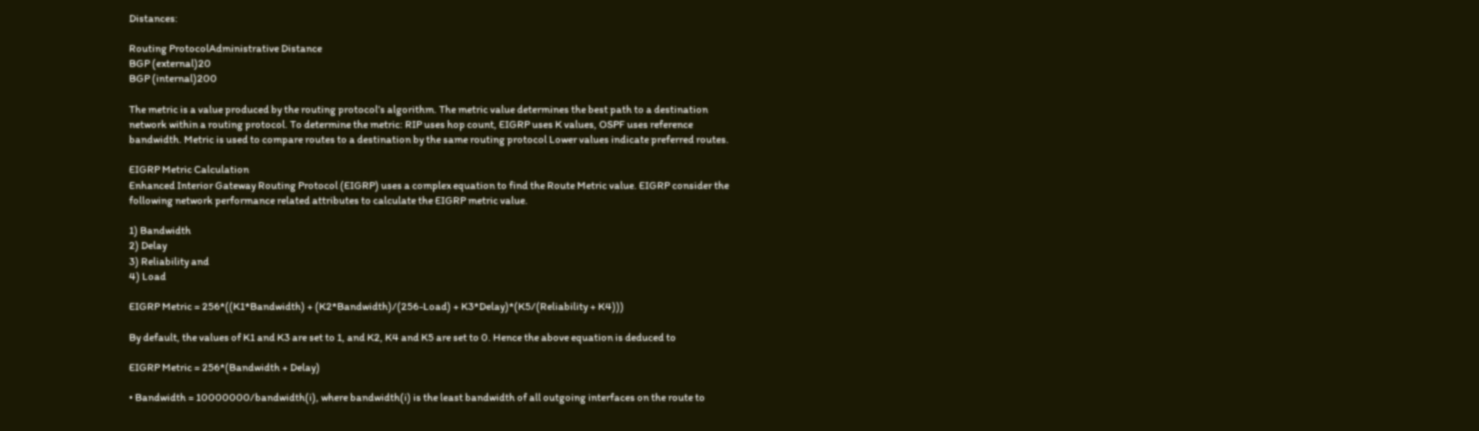Distances:

Routing ProtocolAdministrative Distance
BGP (external)20
BGP (internal)200

The metric is a value produced by the routing protocol’s algorithm. The metric value determines the best path to a destination network within a routing protocol. To determine the metric: RIP uses hop count, EIGRP uses K values, OSPF uses reference bandwidth. Metric is used to compare routes to a destination by the same routing protocol Lower values indicate preferred routes.

EIGRP Metric Calculation
Enhanced Interior Gateway Routing Protocol (EIGRP) uses a complex equation to find the Route Metric value. EIGRP consider the following network performance related attributes to calculate the EIGRP metric value.

1) Bandwidth
2) Delay
3) Reliability and
4) Load

EIGRP Metric = 256*((K1*Bandwidth) + (K2*Bandwidth)/(256-Load) + K3*Delay)*(K5/(Reliability + K4)))

By default, the values of K1 and K3 are set to 1, and K2, K4 and K5 are set to 0. Hence the above equation is deduced to

EIGRP Metric = 256*(Bandwidth + Delay)

• Bandwidth = 10000000/bandwidth(i), where bandwidth(i) is the least bandwidth of all outgoing interfaces on the route to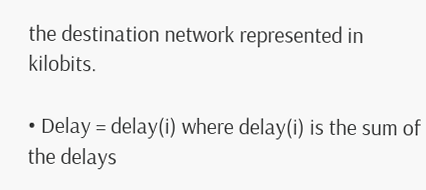the destination network represented in kilobits.

• Delay = delay(i) where delay(i) is the sum of the delays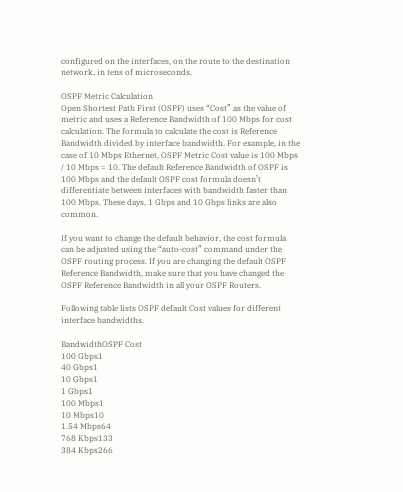configured on the interfaces, on the route to the destination network, in tens of microseconds.

OSPF Metric Calculation
Open Shortest Path First (OSPF) uses “Cost” as the value of metric and uses a Reference Bandwidth of 100 Mbps for cost calculation. The formula to calculate the cost is Reference Bandwidth divided by interface bandwidth. For example, in the case of 10 Mbps Ethernet, OSPF Metric Cost value is 100 Mbps / 10 Mbps = 10. The default Reference Bandwidth of OSPF is 100 Mbps and the default OSPF cost formula doesn’t differentiate between interfaces with bandwidth faster than 100 Mbps. These days, 1 Gbps and 10 Gbps links are also common.

If you want to change the default behavior, the cost formula can be adjusted using the “auto-cost” command under the OSPF routing process. If you are changing the default OSPF Reference Bandwidth, make sure that you have changed the OSPF Reference Bandwidth in all your OSPF Routers.

Following table lists OSPF default Cost values for different interface bandwidths.

BandwidthOSPF Cost
100 Gbps1
40 Gbps1
10 Gbps1
1 Gbps1
100 Mbps1
10 Mbps10
1.54 Mbps64
768 Kbps133
384 Kbps266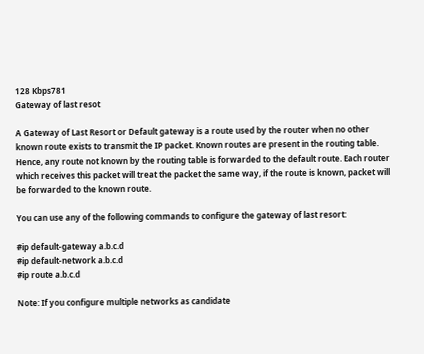128 Kbps781
Gateway of last resot

A Gateway of Last Resort or Default gateway is a route used by the router when no other known route exists to transmit the IP packet. Known routes are present in the routing table. Hence, any route not known by the routing table is forwarded to the default route. Each router which receives this packet will treat the packet the same way, if the route is known, packet will be forwarded to the known route.

You can use any of the following commands to configure the gateway of last resort:

#ip default-gateway a.b.c.d
#ip default-network a.b.c.d
#ip route a.b.c.d

Note: If you configure multiple networks as candidate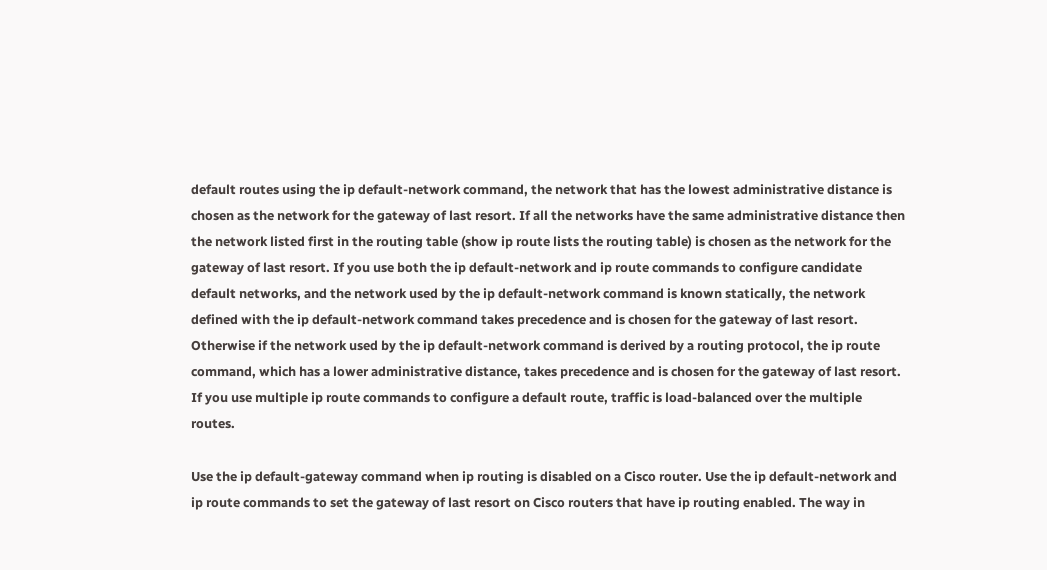default routes using the ip default-network command, the network that has the lowest administrative distance is chosen as the network for the gateway of last resort. If all the networks have the same administrative distance then the network listed first in the routing table (show ip route lists the routing table) is chosen as the network for the gateway of last resort. If you use both the ip default-network and ip route commands to configure candidate default networks, and the network used by the ip default-network command is known statically, the network defined with the ip default-network command takes precedence and is chosen for the gateway of last resort. Otherwise if the network used by the ip default-network command is derived by a routing protocol, the ip route command, which has a lower administrative distance, takes precedence and is chosen for the gateway of last resort. If you use multiple ip route commands to configure a default route, traffic is load-balanced over the multiple routes.

Use the ip default-gateway command when ip routing is disabled on a Cisco router. Use the ip default-network and ip route commands to set the gateway of last resort on Cisco routers that have ip routing enabled. The way in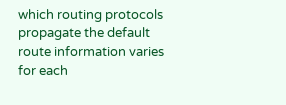which routing protocols propagate the default route information varies for each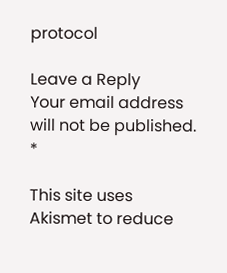protocol

Leave a Reply
Your email address will not be published. *

This site uses Akismet to reduce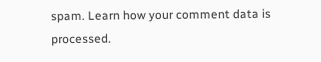spam. Learn how your comment data is processed.